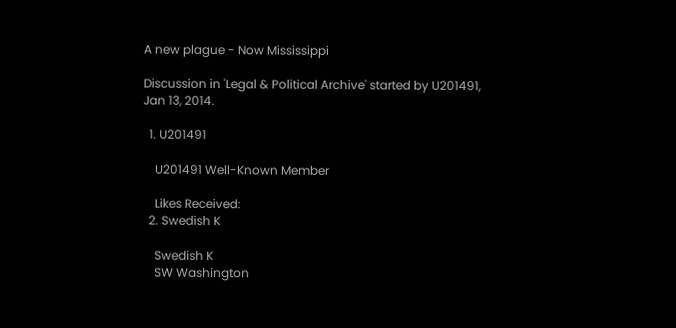A new plague - Now Mississippi

Discussion in 'Legal & Political Archive' started by U201491, Jan 13, 2014.

  1. U201491

    U201491 Well-Known Member

    Likes Received:
  2. Swedish K

    Swedish K
    SW Washington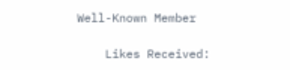Well-Known Member

    Likes Received: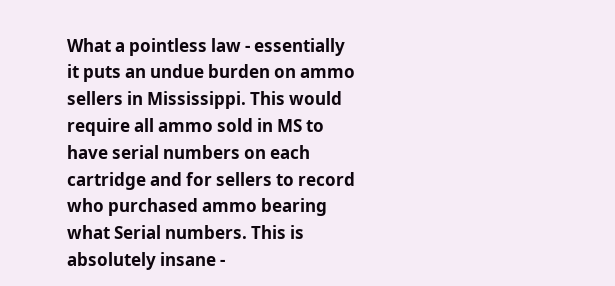What a pointless law - essentially it puts an undue burden on ammo sellers in Mississippi. This would require all ammo sold in MS to have serial numbers on each cartridge and for sellers to record who purchased ammo bearing what Serial numbers. This is absolutely insane -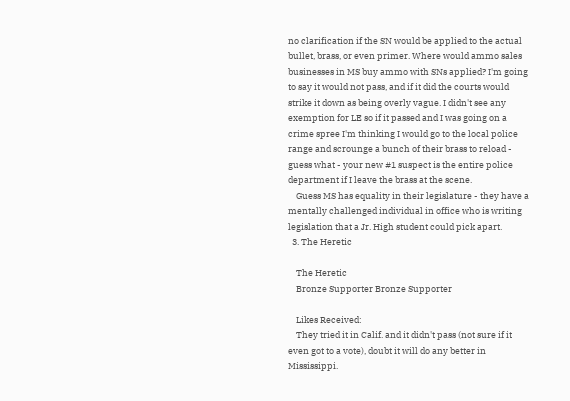no clarification if the SN would be applied to the actual bullet, brass, or even primer. Where would ammo sales businesses in MS buy ammo with SNs applied? I'm going to say it would not pass, and if it did the courts would strike it down as being overly vague. I didn't see any exemption for LE so if it passed and I was going on a crime spree I'm thinking I would go to the local police range and scrounge a bunch of their brass to reload - guess what - your new #1 suspect is the entire police department if I leave the brass at the scene.
    Guess MS has equality in their legislature - they have a mentally challenged individual in office who is writing legislation that a Jr. High student could pick apart.
  3. The Heretic

    The Heretic
    Bronze Supporter Bronze Supporter

    Likes Received:
    They tried it in Calif. and it didn't pass (not sure if it even got to a vote), doubt it will do any better in Mississippi.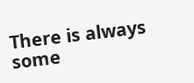There is always some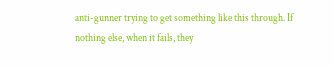anti-gunner trying to get something like this through. If nothing else, when it fails, they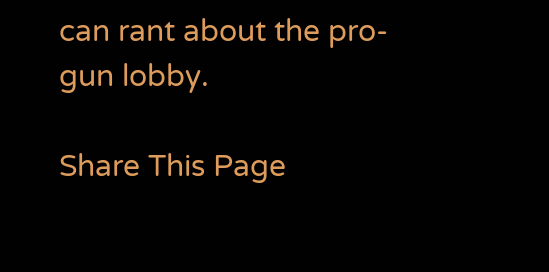can rant about the pro-gun lobby.

Share This Page